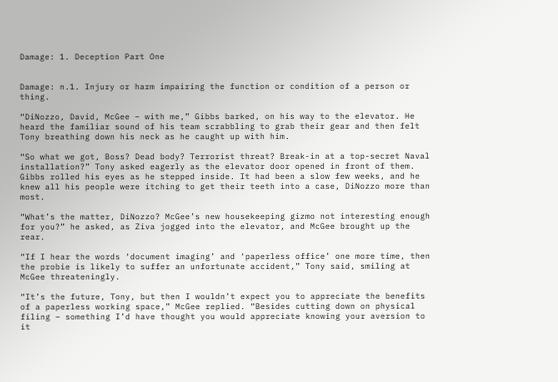Damage: 1. Deception Part One


Damage: n.1. Injury or harm impairing the function or condition of a person or thing.

“DiNozzo, David, McGee – with me,” Gibbs barked, on his way to the elevator. He heard the familiar sound of his team scrabbling to grab their gear and then felt Tony breathing down his neck as he caught up with him.

“So what we got, Boss? Dead body? Terrorist threat? Break-in at a top-secret Naval installation?” Tony asked eagerly as the elevator door opened in front of them. Gibbs rolled his eyes as he stepped inside. It had been a slow few weeks, and he knew all his people were itching to get their teeth into a case, DiNozzo more than most.

“What’s the matter, DiNozzo? McGee’s new housekeeping gizmo not interesting enough for you?” he asked, as Ziva jogged into the elevator, and McGee brought up the rear.

“If I hear the words ‘document imaging’ and ‘paperless office’ one more time, then the probie is likely to suffer an unfortunate accident,” Tony said, smiling at McGee threateningly.

“It’s the future, Tony, but then I wouldn’t expect you to appreciate the benefits of a paperless working space,” McGee replied. “Besides cutting down on physical filing – something I’d have thought you would appreciate knowing your aversion to it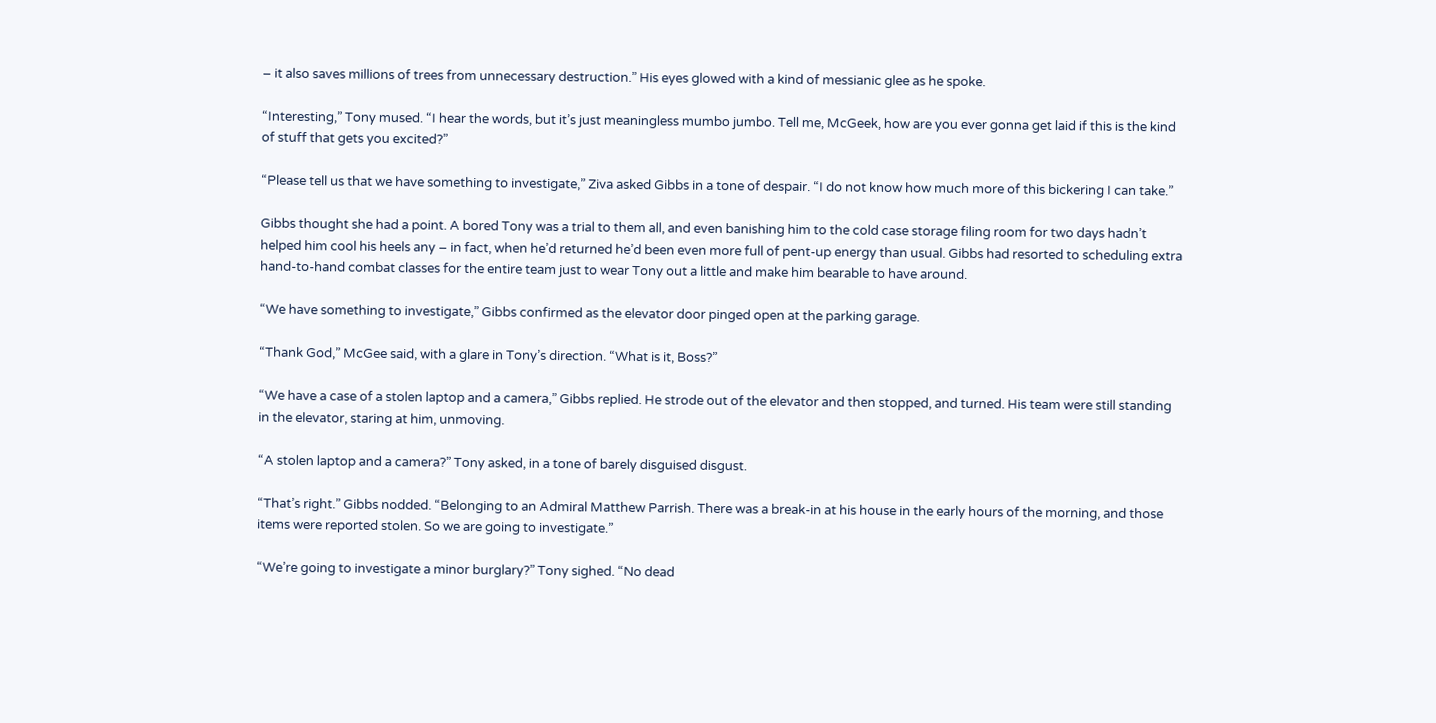– it also saves millions of trees from unnecessary destruction.” His eyes glowed with a kind of messianic glee as he spoke.

“Interesting,” Tony mused. “I hear the words, but it’s just meaningless mumbo jumbo. Tell me, McGeek, how are you ever gonna get laid if this is the kind of stuff that gets you excited?”

“Please tell us that we have something to investigate,” Ziva asked Gibbs in a tone of despair. “I do not know how much more of this bickering I can take.”

Gibbs thought she had a point. A bored Tony was a trial to them all, and even banishing him to the cold case storage filing room for two days hadn’t helped him cool his heels any – in fact, when he’d returned he’d been even more full of pent-up energy than usual. Gibbs had resorted to scheduling extra hand-to-hand combat classes for the entire team just to wear Tony out a little and make him bearable to have around.

“We have something to investigate,” Gibbs confirmed as the elevator door pinged open at the parking garage.

“Thank God,” McGee said, with a glare in Tony’s direction. “What is it, Boss?”

“We have a case of a stolen laptop and a camera,” Gibbs replied. He strode out of the elevator and then stopped, and turned. His team were still standing in the elevator, staring at him, unmoving.

“A stolen laptop and a camera?” Tony asked, in a tone of barely disguised disgust.

“That’s right.” Gibbs nodded. “Belonging to an Admiral Matthew Parrish. There was a break-in at his house in the early hours of the morning, and those items were reported stolen. So we are going to investigate.”

“We’re going to investigate a minor burglary?” Tony sighed. “No dead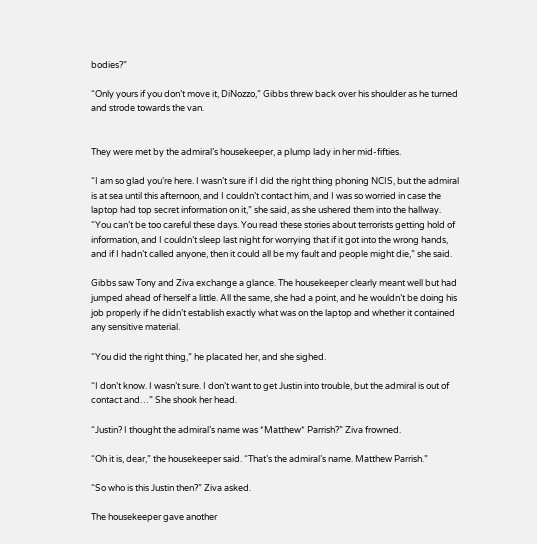bodies?”

“Only yours if you don’t move it, DiNozzo,” Gibbs threw back over his shoulder as he turned and strode towards the van.


They were met by the admiral’s housekeeper, a plump lady in her mid-fifties.

“I am so glad you’re here. I wasn’t sure if I did the right thing phoning NCIS, but the admiral is at sea until this afternoon, and I couldn’t contact him, and I was so worried in case the laptop had top secret information on it,” she said, as she ushered them into the hallway. “You can’t be too careful these days. You read these stories about terrorists getting hold of information, and I couldn’t sleep last night for worrying that if it got into the wrong hands, and if I hadn’t called anyone, then it could all be my fault and people might die,” she said.

Gibbs saw Tony and Ziva exchange a glance. The housekeeper clearly meant well but had jumped ahead of herself a little. All the same, she had a point, and he wouldn’t be doing his job properly if he didn’t establish exactly what was on the laptop and whether it contained any sensitive material.

“You did the right thing,” he placated her, and she sighed.

“I don’t know. I wasn’t sure. I don’t want to get Justin into trouble, but the admiral is out of contact and…” She shook her head.

“Justin? I thought the admiral’s name was *Matthew* Parrish?” Ziva frowned.

“Oh it is, dear,” the housekeeper said. “That’s the admiral’s name. Matthew Parrish.”

“So who is this Justin then?” Ziva asked.

The housekeeper gave another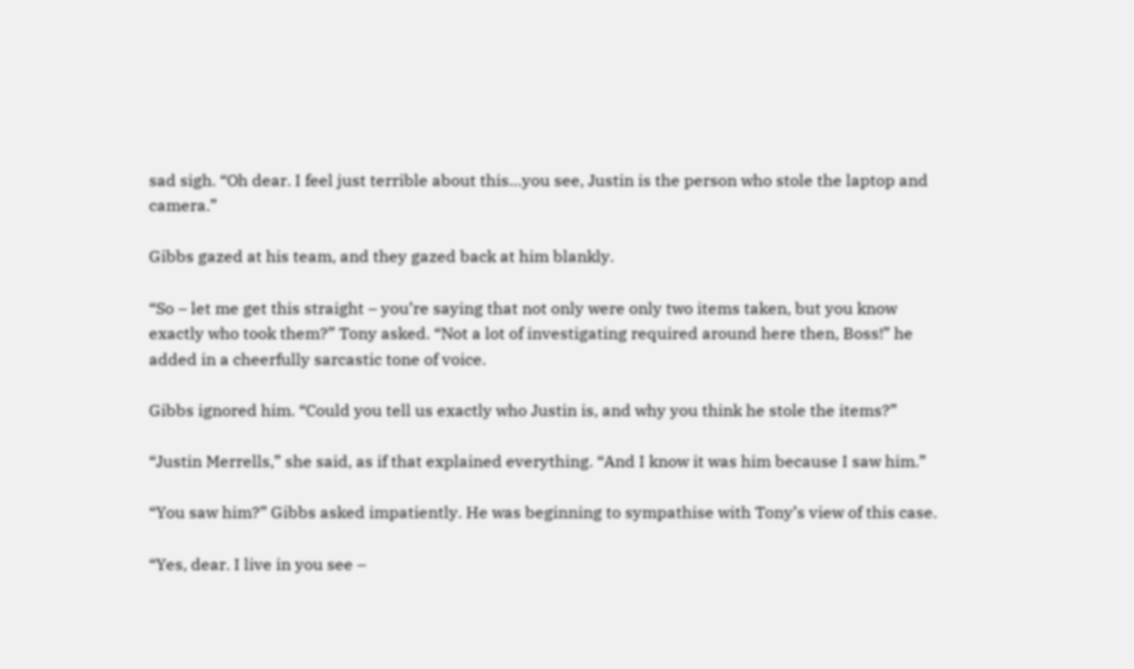sad sigh. “Oh dear. I feel just terrible about this…you see, Justin is the person who stole the laptop and camera.”

Gibbs gazed at his team, and they gazed back at him blankly.

“So – let me get this straight – you’re saying that not only were only two items taken, but you know exactly who took them?” Tony asked. “Not a lot of investigating required around here then, Boss!” he added in a cheerfully sarcastic tone of voice.

Gibbs ignored him. “Could you tell us exactly who Justin is, and why you think he stole the items?”

“Justin Merrells,” she said, as if that explained everything. “And I know it was him because I saw him.”

“You saw him?” Gibbs asked impatiently. He was beginning to sympathise with Tony’s view of this case.

“Yes, dear. I live in you see –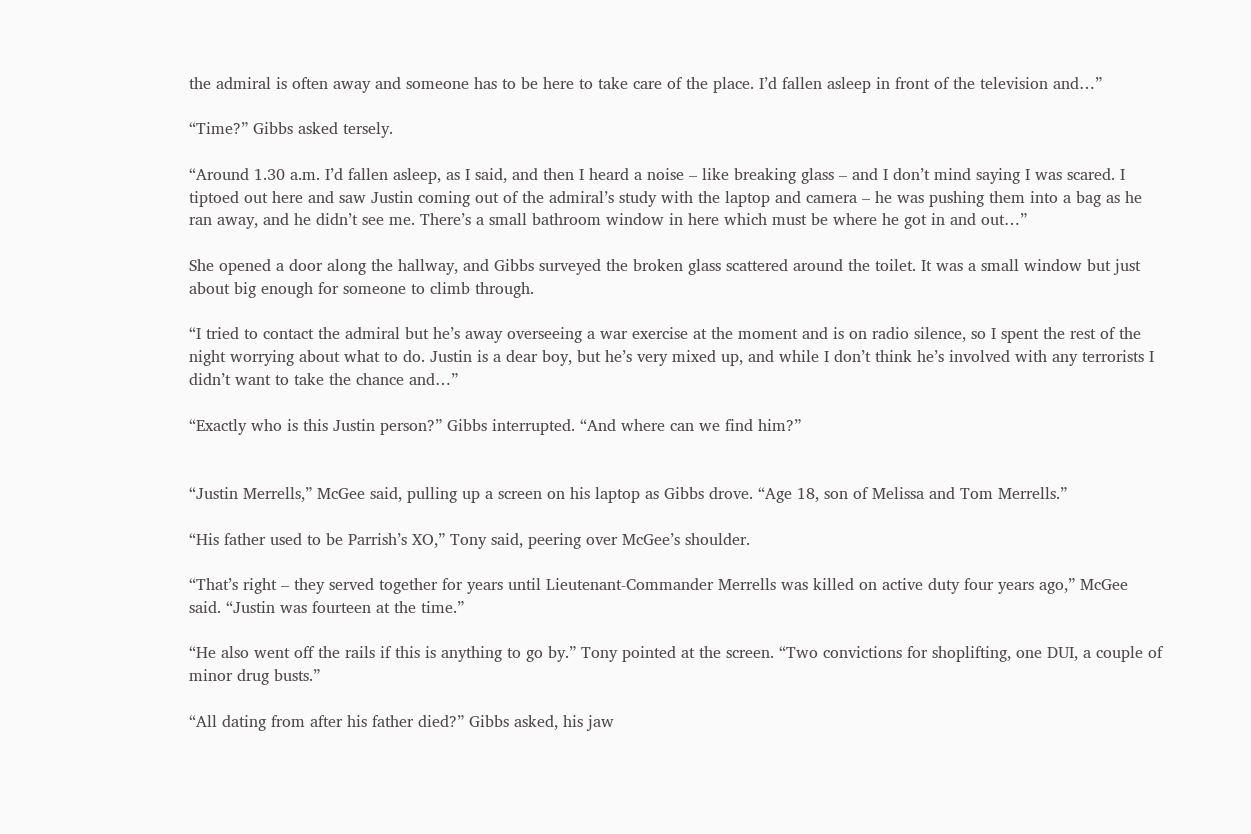the admiral is often away and someone has to be here to take care of the place. I’d fallen asleep in front of the television and…”

“Time?” Gibbs asked tersely.

“Around 1.30 a.m. I’d fallen asleep, as I said, and then I heard a noise – like breaking glass – and I don’t mind saying I was scared. I tiptoed out here and saw Justin coming out of the admiral’s study with the laptop and camera – he was pushing them into a bag as he ran away, and he didn’t see me. There’s a small bathroom window in here which must be where he got in and out…”

She opened a door along the hallway, and Gibbs surveyed the broken glass scattered around the toilet. It was a small window but just about big enough for someone to climb through.

“I tried to contact the admiral but he’s away overseeing a war exercise at the moment and is on radio silence, so I spent the rest of the night worrying about what to do. Justin is a dear boy, but he’s very mixed up, and while I don’t think he’s involved with any terrorists I didn’t want to take the chance and…”

“Exactly who is this Justin person?” Gibbs interrupted. “And where can we find him?”


“Justin Merrells,” McGee said, pulling up a screen on his laptop as Gibbs drove. “Age 18, son of Melissa and Tom Merrells.”

“His father used to be Parrish’s XO,” Tony said, peering over McGee’s shoulder.

“That’s right – they served together for years until Lieutenant-Commander Merrells was killed on active duty four years ago,” McGee said. “Justin was fourteen at the time.”

“He also went off the rails if this is anything to go by.” Tony pointed at the screen. “Two convictions for shoplifting, one DUI, a couple of minor drug busts.”

“All dating from after his father died?” Gibbs asked, his jaw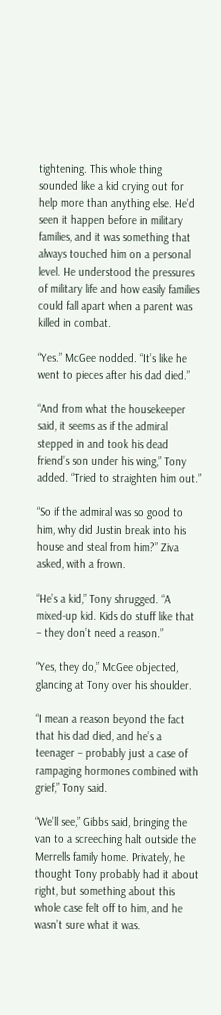tightening. This whole thing sounded like a kid crying out for help more than anything else. He’d seen it happen before in military families, and it was something that always touched him on a personal level. He understood the pressures of military life and how easily families could fall apart when a parent was killed in combat.

“Yes.” McGee nodded. “It’s like he went to pieces after his dad died.”

“And from what the housekeeper said, it seems as if the admiral stepped in and took his dead friend’s son under his wing,” Tony added. “Tried to straighten him out.”

“So if the admiral was so good to him, why did Justin break into his house and steal from him?” Ziva asked, with a frown.

“He’s a kid,” Tony shrugged. “A mixed-up kid. Kids do stuff like that – they don’t need a reason.”

“Yes, they do,” McGee objected, glancing at Tony over his shoulder.

“I mean a reason beyond the fact that his dad died, and he’s a teenager – probably just a case of rampaging hormones combined with grief,” Tony said.

“We’ll see,” Gibbs said, bringing the van to a screeching halt outside the Merrells family home. Privately, he thought Tony probably had it about right, but something about this whole case felt off to him, and he wasn’t sure what it was.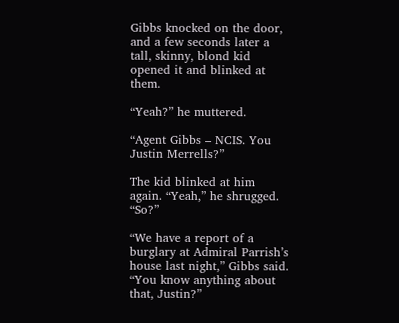Gibbs knocked on the door, and a few seconds later a tall, skinny, blond kid opened it and blinked at them.

“Yeah?” he muttered.

“Agent Gibbs – NCIS. You Justin Merrells?”

The kid blinked at him again. “Yeah,” he shrugged. “So?”

“We have a report of a burglary at Admiral Parrish’s house last night,” Gibbs said. “You know anything about that, Justin?”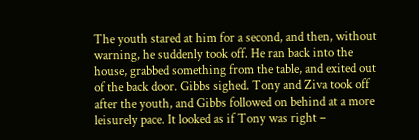The youth stared at him for a second, and then, without warning, he suddenly took off. He ran back into the house, grabbed something from the table, and exited out of the back door. Gibbs sighed. Tony and Ziva took off after the youth, and Gibbs followed on behind at a more leisurely pace. It looked as if Tony was right –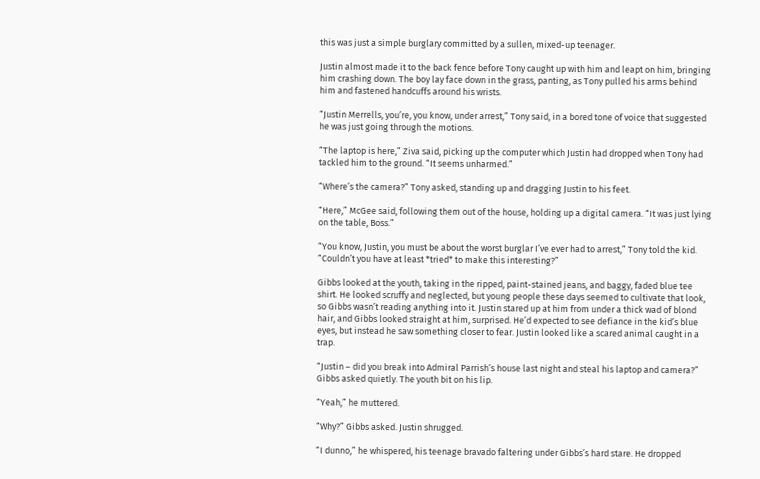this was just a simple burglary committed by a sullen, mixed-up teenager.

Justin almost made it to the back fence before Tony caught up with him and leapt on him, bringing him crashing down. The boy lay face down in the grass, panting, as Tony pulled his arms behind him and fastened handcuffs around his wrists.

“Justin Merrells, you’re, you know, under arrest,” Tony said, in a bored tone of voice that suggested he was just going through the motions.

“The laptop is here,” Ziva said, picking up the computer which Justin had dropped when Tony had tackled him to the ground. “It seems unharmed.”

“Where’s the camera?” Tony asked, standing up and dragging Justin to his feet.

“Here,” McGee said, following them out of the house, holding up a digital camera. “It was just lying on the table, Boss.”

“You know, Justin, you must be about the worst burglar I’ve ever had to arrest,” Tony told the kid. “Couldn’t you have at least *tried* to make this interesting?”

Gibbs looked at the youth, taking in the ripped, paint-stained jeans, and baggy, faded blue tee shirt. He looked scruffy and neglected, but young people these days seemed to cultivate that look, so Gibbs wasn’t reading anything into it. Justin stared up at him from under a thick wad of blond hair, and Gibbs looked straight at him, surprised. He’d expected to see defiance in the kid’s blue eyes, but instead he saw something closer to fear. Justin looked like a scared animal caught in a trap.

“Justin – did you break into Admiral Parrish’s house last night and steal his laptop and camera?” Gibbs asked quietly. The youth bit on his lip.

“Yeah,” he muttered.

“Why?” Gibbs asked. Justin shrugged.

“I dunno,” he whispered, his teenage bravado faltering under Gibbs’s hard stare. He dropped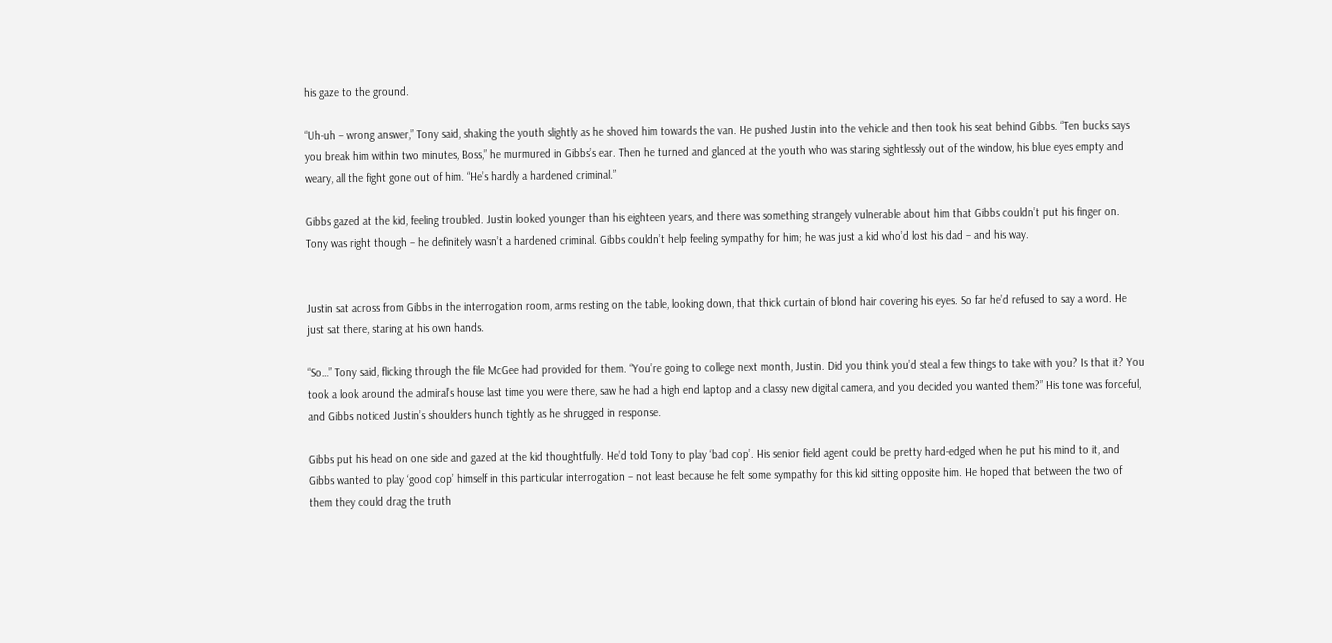his gaze to the ground.

“Uh-uh – wrong answer,” Tony said, shaking the youth slightly as he shoved him towards the van. He pushed Justin into the vehicle and then took his seat behind Gibbs. “Ten bucks says you break him within two minutes, Boss,” he murmured in Gibbs’s ear. Then he turned and glanced at the youth who was staring sightlessly out of the window, his blue eyes empty and weary, all the fight gone out of him. “He’s hardly a hardened criminal.”

Gibbs gazed at the kid, feeling troubled. Justin looked younger than his eighteen years, and there was something strangely vulnerable about him that Gibbs couldn’t put his finger on. Tony was right though – he definitely wasn’t a hardened criminal. Gibbs couldn’t help feeling sympathy for him; he was just a kid who’d lost his dad – and his way.


Justin sat across from Gibbs in the interrogation room, arms resting on the table, looking down, that thick curtain of blond hair covering his eyes. So far he’d refused to say a word. He just sat there, staring at his own hands.

“So…” Tony said, flicking through the file McGee had provided for them. “You’re going to college next month, Justin. Did you think you’d steal a few things to take with you? Is that it? You took a look around the admiral’s house last time you were there, saw he had a high end laptop and a classy new digital camera, and you decided you wanted them?” His tone was forceful, and Gibbs noticed Justin’s shoulders hunch tightly as he shrugged in response.

Gibbs put his head on one side and gazed at the kid thoughtfully. He’d told Tony to play ‘bad cop’. His senior field agent could be pretty hard-edged when he put his mind to it, and Gibbs wanted to play ‘good cop’ himself in this particular interrogation – not least because he felt some sympathy for this kid sitting opposite him. He hoped that between the two of them they could drag the truth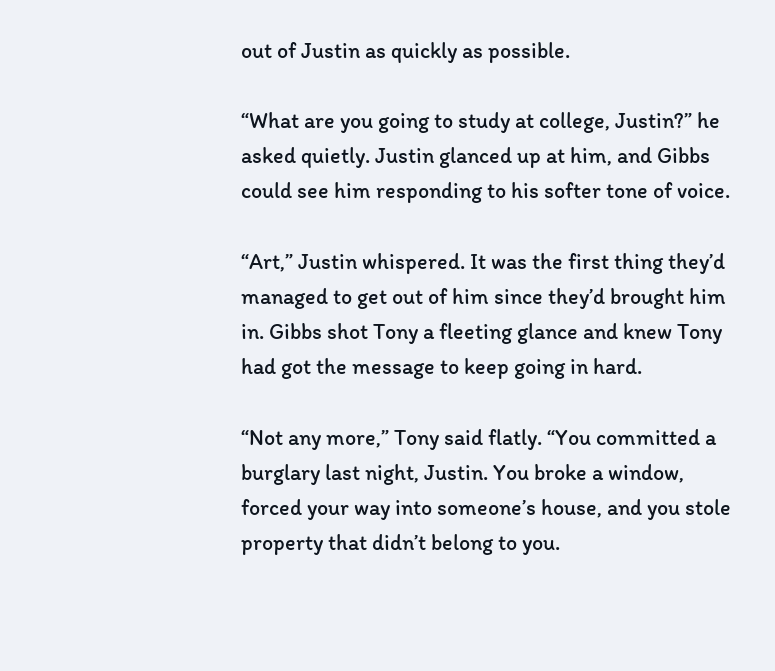out of Justin as quickly as possible.

“What are you going to study at college, Justin?” he asked quietly. Justin glanced up at him, and Gibbs could see him responding to his softer tone of voice.

“Art,” Justin whispered. It was the first thing they’d managed to get out of him since they’d brought him in. Gibbs shot Tony a fleeting glance and knew Tony had got the message to keep going in hard.

“Not any more,” Tony said flatly. “You committed a burglary last night, Justin. You broke a window, forced your way into someone’s house, and you stole property that didn’t belong to you.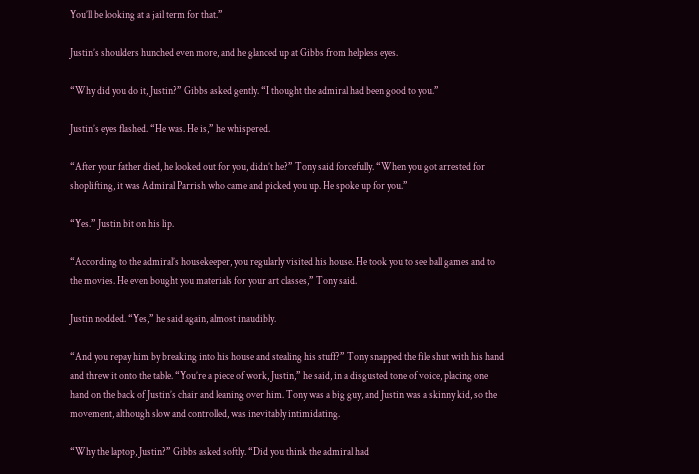You’ll be looking at a jail term for that.”

Justin’s shoulders hunched even more, and he glanced up at Gibbs from helpless eyes.

“Why did you do it, Justin?” Gibbs asked gently. “I thought the admiral had been good to you.”

Justin’s eyes flashed. “He was. He is,” he whispered.

“After your father died, he looked out for you, didn’t he?” Tony said forcefully. “When you got arrested for shoplifting, it was Admiral Parrish who came and picked you up. He spoke up for you.”

“Yes.” Justin bit on his lip.

“According to the admiral’s housekeeper, you regularly visited his house. He took you to see ball games and to the movies. He even bought you materials for your art classes,” Tony said.

Justin nodded. “Yes,” he said again, almost inaudibly.

“And you repay him by breaking into his house and stealing his stuff?” Tony snapped the file shut with his hand and threw it onto the table. “You’re a piece of work, Justin,” he said, in a disgusted tone of voice, placing one hand on the back of Justin’s chair and leaning over him. Tony was a big guy, and Justin was a skinny kid, so the movement, although slow and controlled, was inevitably intimidating.

“Why the laptop, Justin?” Gibbs asked softly. “Did you think the admiral had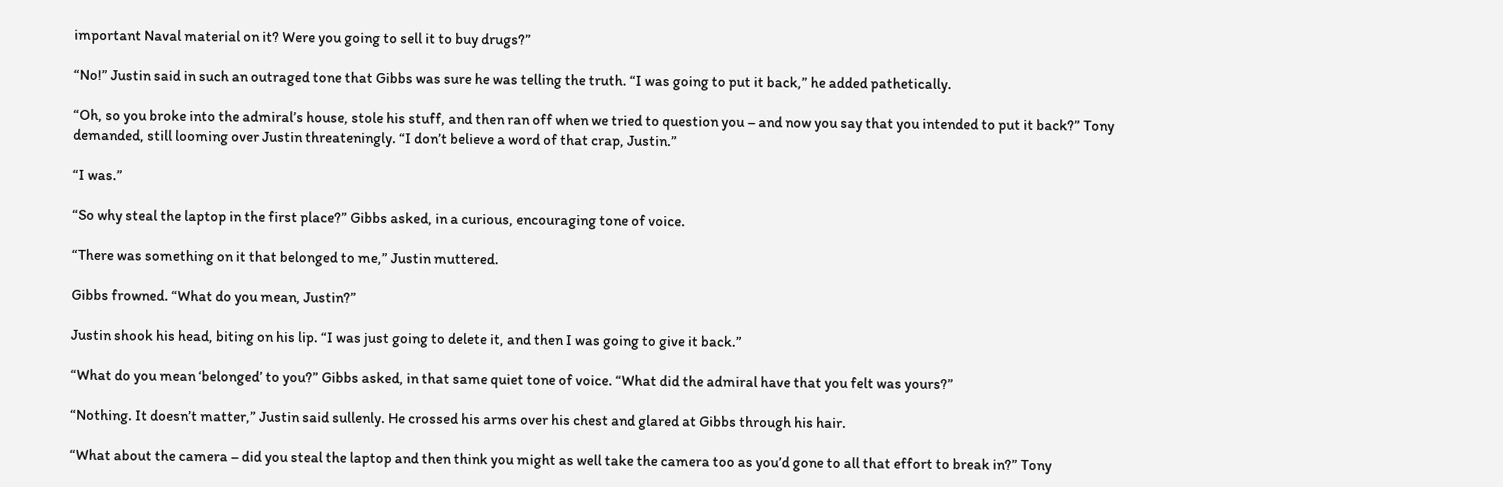important Naval material on it? Were you going to sell it to buy drugs?”

“No!” Justin said in such an outraged tone that Gibbs was sure he was telling the truth. “I was going to put it back,” he added pathetically.

“Oh, so you broke into the admiral’s house, stole his stuff, and then ran off when we tried to question you – and now you say that you intended to put it back?” Tony demanded, still looming over Justin threateningly. “I don’t believe a word of that crap, Justin.”

“I was.”

“So why steal the laptop in the first place?” Gibbs asked, in a curious, encouraging tone of voice.

“There was something on it that belonged to me,” Justin muttered.

Gibbs frowned. “What do you mean, Justin?”

Justin shook his head, biting on his lip. “I was just going to delete it, and then I was going to give it back.”

“What do you mean ‘belonged’ to you?” Gibbs asked, in that same quiet tone of voice. “What did the admiral have that you felt was yours?”

“Nothing. It doesn’t matter,” Justin said sullenly. He crossed his arms over his chest and glared at Gibbs through his hair.

“What about the camera – did you steal the laptop and then think you might as well take the camera too as you’d gone to all that effort to break in?” Tony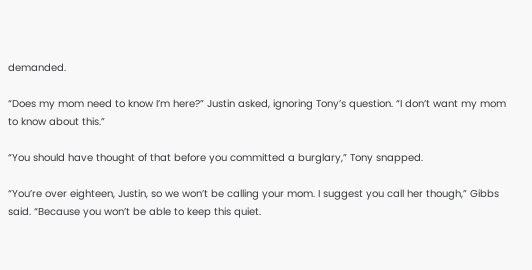demanded.

“Does my mom need to know I’m here?” Justin asked, ignoring Tony’s question. “I don’t want my mom to know about this.”

“You should have thought of that before you committed a burglary,” Tony snapped.

“You’re over eighteen, Justin, so we won’t be calling your mom. I suggest you call her though,” Gibbs said. “Because you won’t be able to keep this quiet.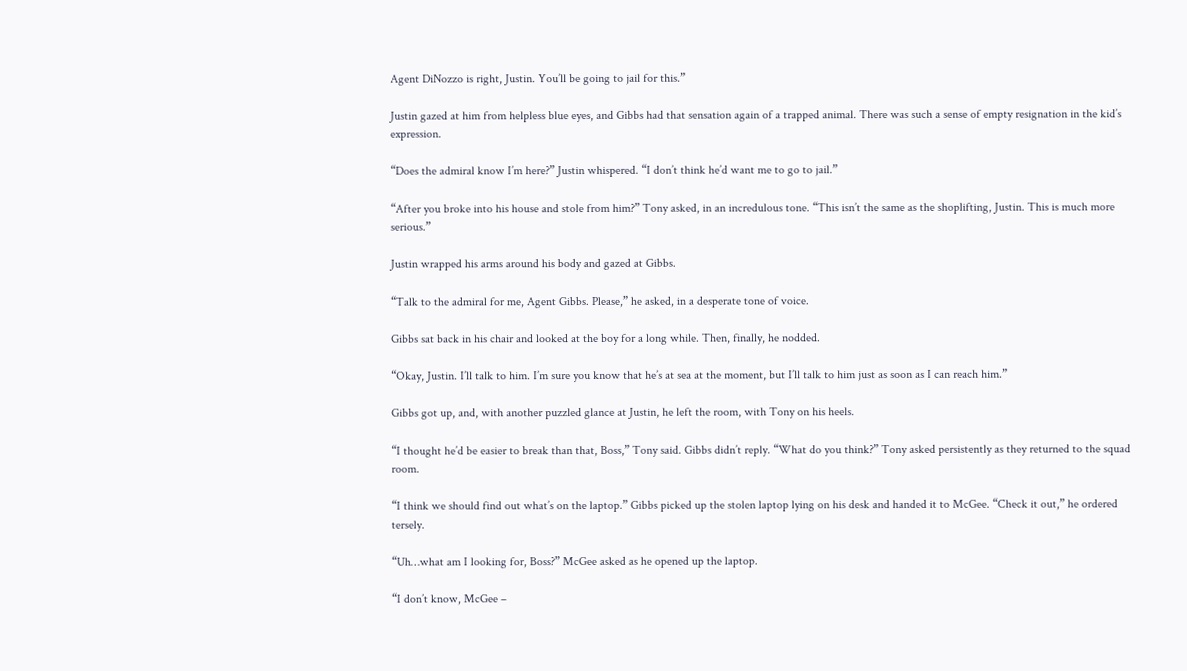Agent DiNozzo is right, Justin. You’ll be going to jail for this.”

Justin gazed at him from helpless blue eyes, and Gibbs had that sensation again of a trapped animal. There was such a sense of empty resignation in the kid’s expression.

“Does the admiral know I’m here?” Justin whispered. “I don’t think he’d want me to go to jail.”

“After you broke into his house and stole from him?” Tony asked, in an incredulous tone. “This isn’t the same as the shoplifting, Justin. This is much more serious.”

Justin wrapped his arms around his body and gazed at Gibbs.

“Talk to the admiral for me, Agent Gibbs. Please,” he asked, in a desperate tone of voice.

Gibbs sat back in his chair and looked at the boy for a long while. Then, finally, he nodded.

“Okay, Justin. I’ll talk to him. I’m sure you know that he’s at sea at the moment, but I’ll talk to him just as soon as I can reach him.”

Gibbs got up, and, with another puzzled glance at Justin, he left the room, with Tony on his heels.

“I thought he’d be easier to break than that, Boss,” Tony said. Gibbs didn’t reply. “What do you think?” Tony asked persistently as they returned to the squad room.

“I think we should find out what’s on the laptop.” Gibbs picked up the stolen laptop lying on his desk and handed it to McGee. “Check it out,” he ordered tersely.

“Uh…what am I looking for, Boss?” McGee asked as he opened up the laptop.

“I don’t know, McGee –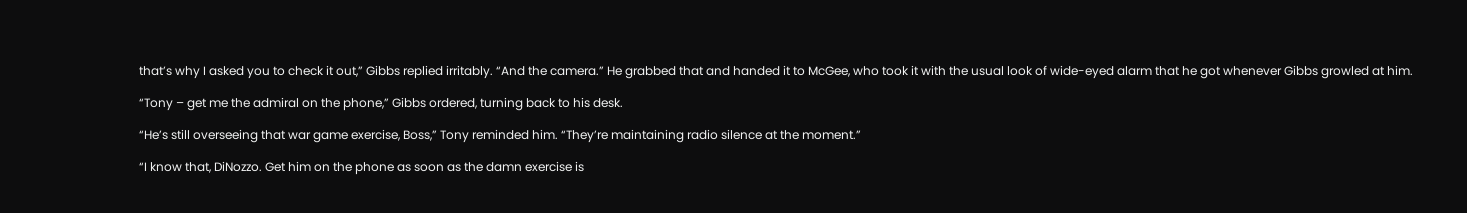that’s why I asked you to check it out,” Gibbs replied irritably. “And the camera.” He grabbed that and handed it to McGee, who took it with the usual look of wide-eyed alarm that he got whenever Gibbs growled at him.

“Tony – get me the admiral on the phone,” Gibbs ordered, turning back to his desk.

“He’s still overseeing that war game exercise, Boss,” Tony reminded him. “They’re maintaining radio silence at the moment.”

“I know that, DiNozzo. Get him on the phone as soon as the damn exercise is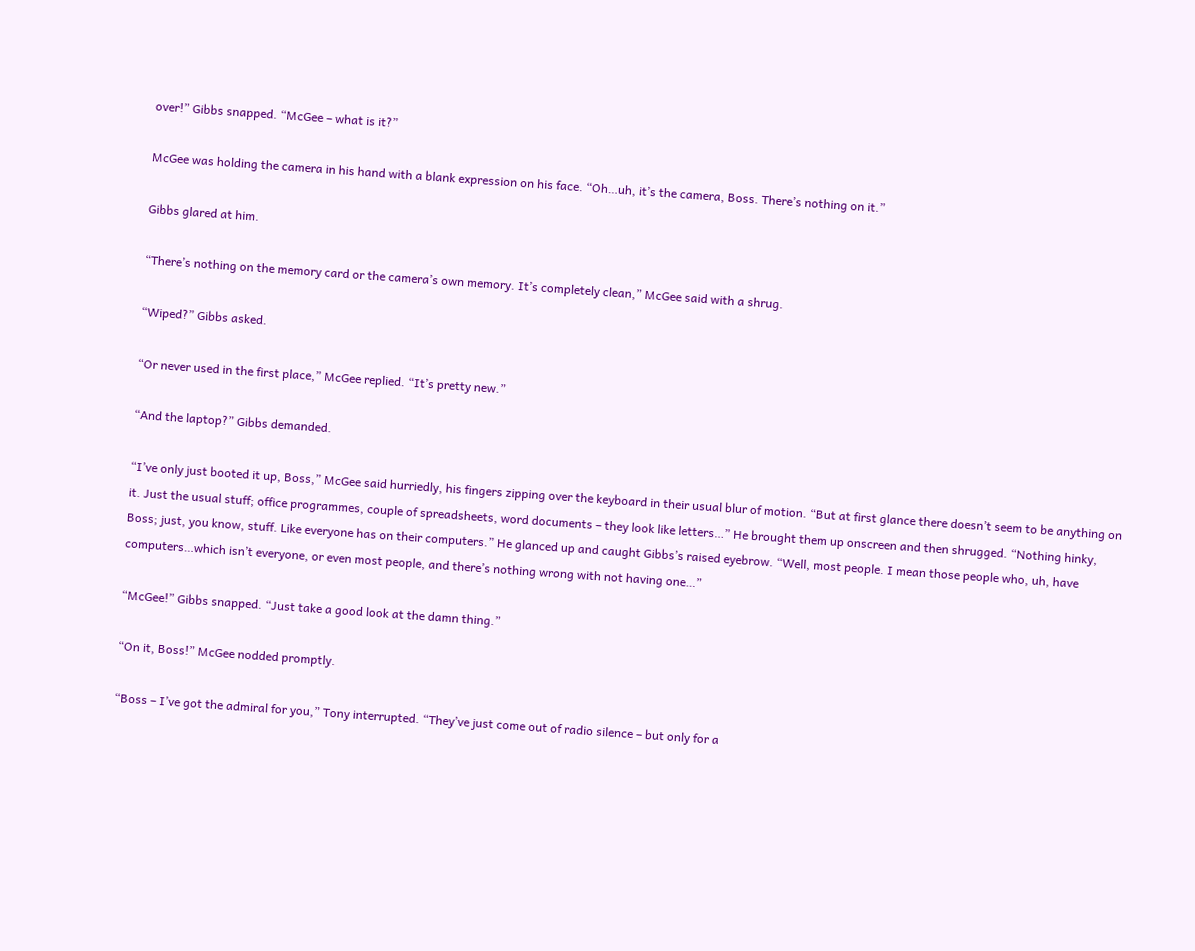over!” Gibbs snapped. “McGee – what is it?”

McGee was holding the camera in his hand with a blank expression on his face. “Oh…uh, it’s the camera, Boss. There’s nothing on it.”

Gibbs glared at him.

“There’s nothing on the memory card or the camera’s own memory. It’s completely clean,” McGee said with a shrug.

“Wiped?” Gibbs asked.

“Or never used in the first place,” McGee replied. “It’s pretty new.”

“And the laptop?” Gibbs demanded.

“I’ve only just booted it up, Boss,” McGee said hurriedly, his fingers zipping over the keyboard in their usual blur of motion. “But at first glance there doesn’t seem to be anything on it. Just the usual stuff; office programmes, couple of spreadsheets, word documents – they look like letters…” He brought them up onscreen and then shrugged. “Nothing hinky, Boss; just, you know, stuff. Like everyone has on their computers.” He glanced up and caught Gibbs’s raised eyebrow. “Well, most people. I mean those people who, uh, have computers…which isn’t everyone, or even most people, and there’s nothing wrong with not having one…”

“McGee!” Gibbs snapped. “Just take a good look at the damn thing.”

“On it, Boss!” McGee nodded promptly.

“Boss – I’ve got the admiral for you,” Tony interrupted. “They’ve just come out of radio silence – but only for a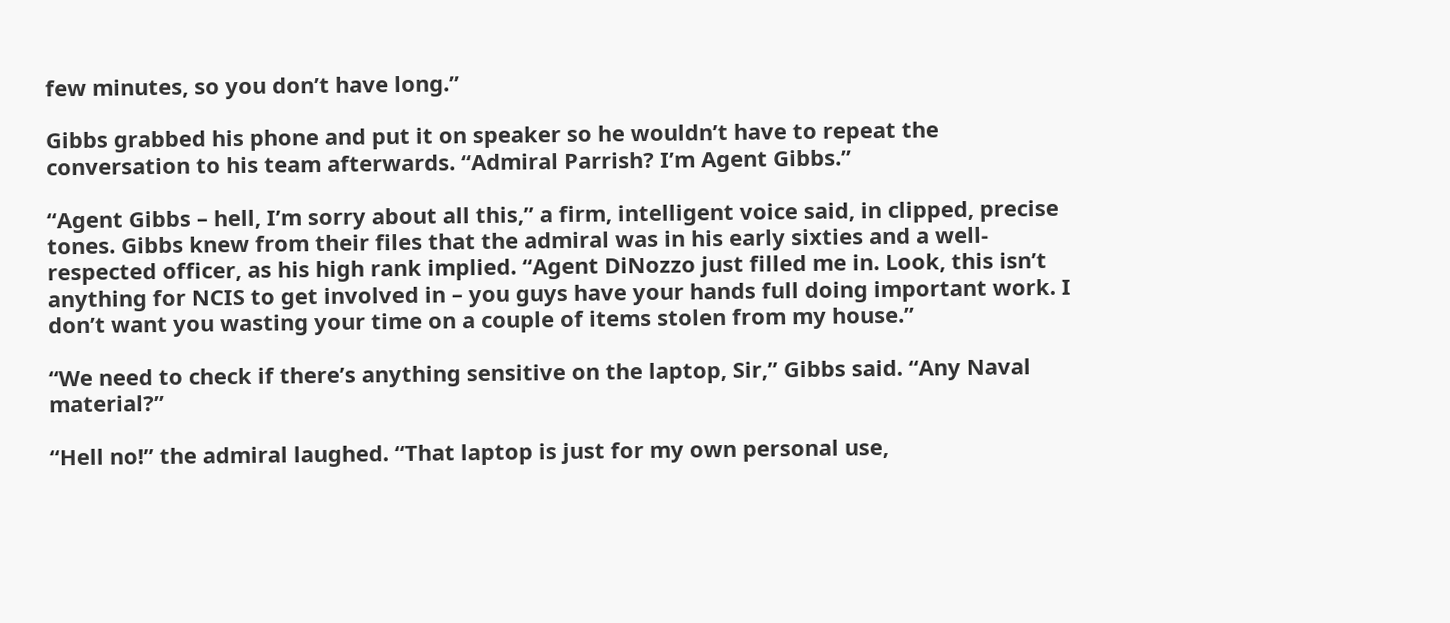few minutes, so you don’t have long.”

Gibbs grabbed his phone and put it on speaker so he wouldn’t have to repeat the conversation to his team afterwards. “Admiral Parrish? I’m Agent Gibbs.”

“Agent Gibbs – hell, I’m sorry about all this,” a firm, intelligent voice said, in clipped, precise tones. Gibbs knew from their files that the admiral was in his early sixties and a well-respected officer, as his high rank implied. “Agent DiNozzo just filled me in. Look, this isn’t anything for NCIS to get involved in – you guys have your hands full doing important work. I don’t want you wasting your time on a couple of items stolen from my house.”

“We need to check if there’s anything sensitive on the laptop, Sir,” Gibbs said. “Any Naval material?”

“Hell no!” the admiral laughed. “That laptop is just for my own personal use,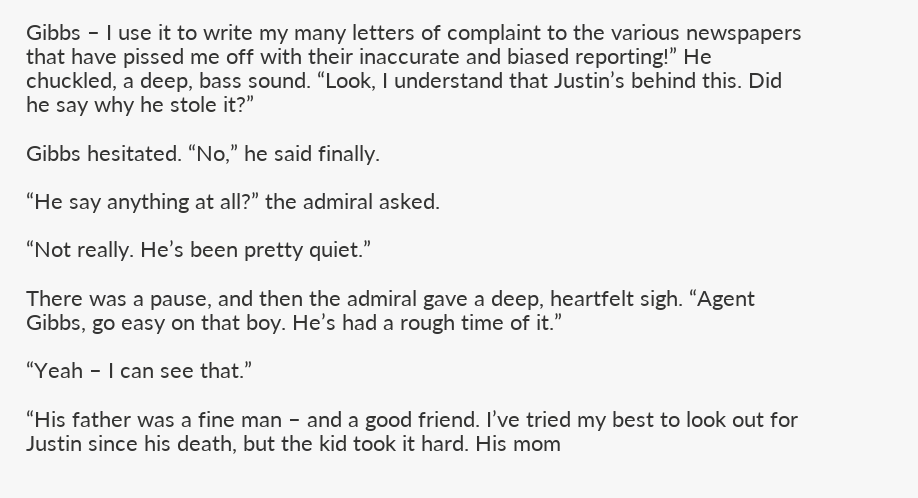Gibbs – I use it to write my many letters of complaint to the various newspapers that have pissed me off with their inaccurate and biased reporting!” He chuckled, a deep, bass sound. “Look, I understand that Justin’s behind this. Did he say why he stole it?”

Gibbs hesitated. “No,” he said finally.

“He say anything at all?” the admiral asked.

“Not really. He’s been pretty quiet.”

There was a pause, and then the admiral gave a deep, heartfelt sigh. “Agent Gibbs, go easy on that boy. He’s had a rough time of it.”

“Yeah – I can see that.”

“His father was a fine man – and a good friend. I’ve tried my best to look out for Justin since his death, but the kid took it hard. His mom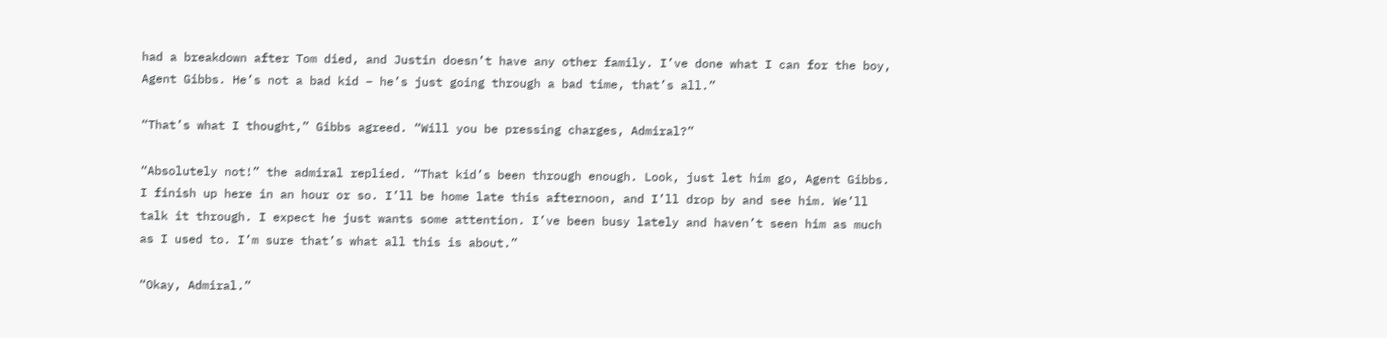had a breakdown after Tom died, and Justin doesn’t have any other family. I’ve done what I can for the boy, Agent Gibbs. He’s not a bad kid – he’s just going through a bad time, that’s all.”

“That’s what I thought,” Gibbs agreed. “Will you be pressing charges, Admiral?”

“Absolutely not!” the admiral replied. “That kid’s been through enough. Look, just let him go, Agent Gibbs. I finish up here in an hour or so. I’ll be home late this afternoon, and I’ll drop by and see him. We’ll talk it through. I expect he just wants some attention. I’ve been busy lately and haven’t seen him as much as I used to. I’m sure that’s what all this is about.”

“Okay, Admiral.”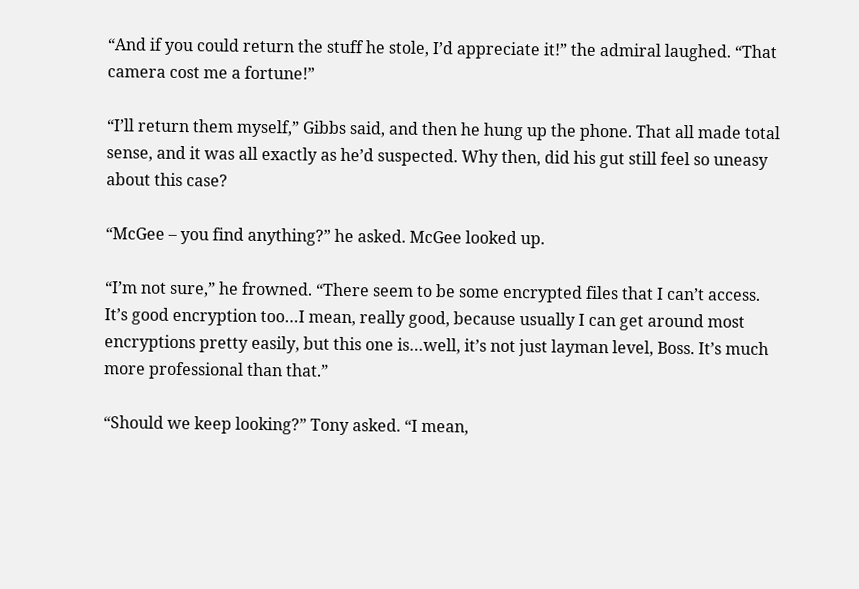“And if you could return the stuff he stole, I’d appreciate it!” the admiral laughed. “That camera cost me a fortune!”

“I’ll return them myself,” Gibbs said, and then he hung up the phone. That all made total sense, and it was all exactly as he’d suspected. Why then, did his gut still feel so uneasy about this case?

“McGee – you find anything?” he asked. McGee looked up.

“I’m not sure,” he frowned. “There seem to be some encrypted files that I can’t access. It’s good encryption too…I mean, really good, because usually I can get around most encryptions pretty easily, but this one is…well, it’s not just layman level, Boss. It’s much more professional than that.”

“Should we keep looking?” Tony asked. “I mean,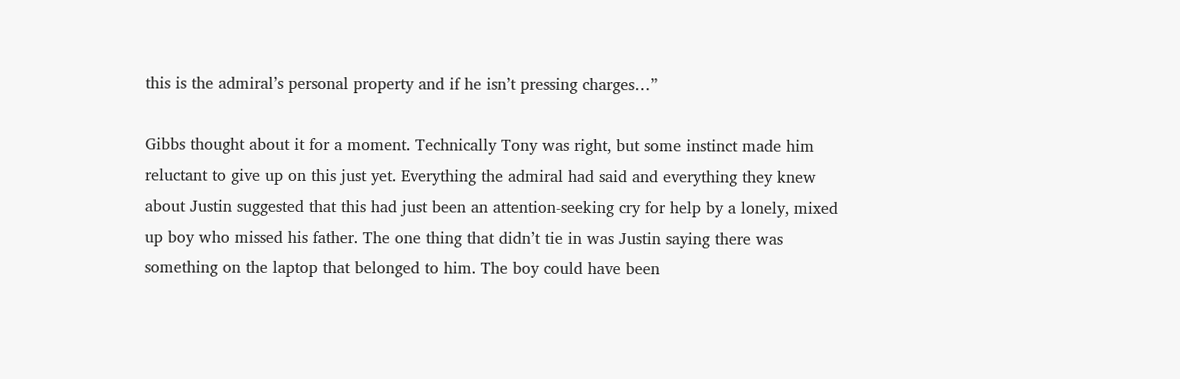this is the admiral’s personal property and if he isn’t pressing charges…”

Gibbs thought about it for a moment. Technically Tony was right, but some instinct made him reluctant to give up on this just yet. Everything the admiral had said and everything they knew about Justin suggested that this had just been an attention-seeking cry for help by a lonely, mixed up boy who missed his father. The one thing that didn’t tie in was Justin saying there was something on the laptop that belonged to him. The boy could have been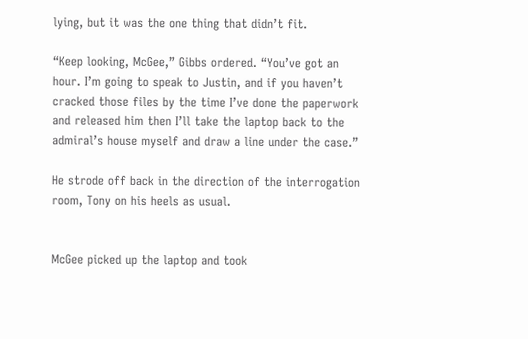lying, but it was the one thing that didn’t fit.

“Keep looking, McGee,” Gibbs ordered. “You’ve got an hour. I’m going to speak to Justin, and if you haven’t cracked those files by the time I’ve done the paperwork and released him then I’ll take the laptop back to the admiral’s house myself and draw a line under the case.”

He strode off back in the direction of the interrogation room, Tony on his heels as usual.


McGee picked up the laptop and took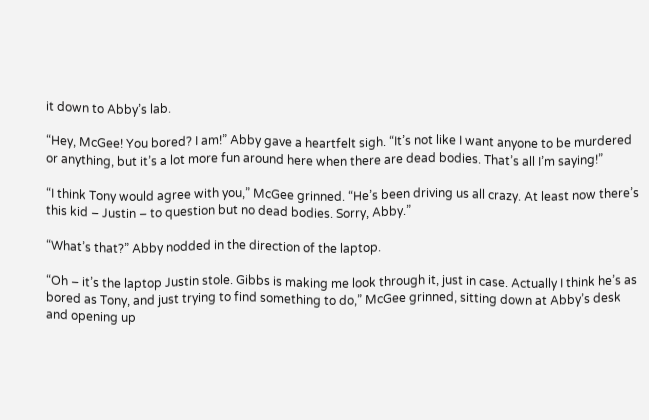it down to Abby’s lab.

“Hey, McGee! You bored? I am!” Abby gave a heartfelt sigh. “It’s not like I want anyone to be murdered or anything, but it’s a lot more fun around here when there are dead bodies. That’s all I’m saying!”

“I think Tony would agree with you,” McGee grinned. “He’s been driving us all crazy. At least now there’s this kid – Justin – to question but no dead bodies. Sorry, Abby.”

“What’s that?” Abby nodded in the direction of the laptop.

“Oh – it’s the laptop Justin stole. Gibbs is making me look through it, just in case. Actually I think he’s as bored as Tony, and just trying to find something to do,” McGee grinned, sitting down at Abby’s desk and opening up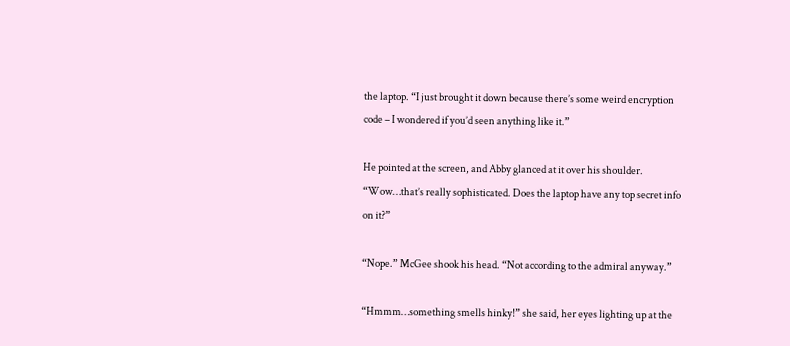the laptop. “I just brought it down because there’s some weird encryption code – I wondered if you’d seen anything like it.”

He pointed at the screen, and Abby glanced at it over his shoulder. “Wow…that’s really sophisticated. Does the laptop have any top secret info on it?”

“Nope.” McGee shook his head. “Not according to the admiral anyway.”

“Hmmm…something smells hinky!” she said, her eyes lighting up at the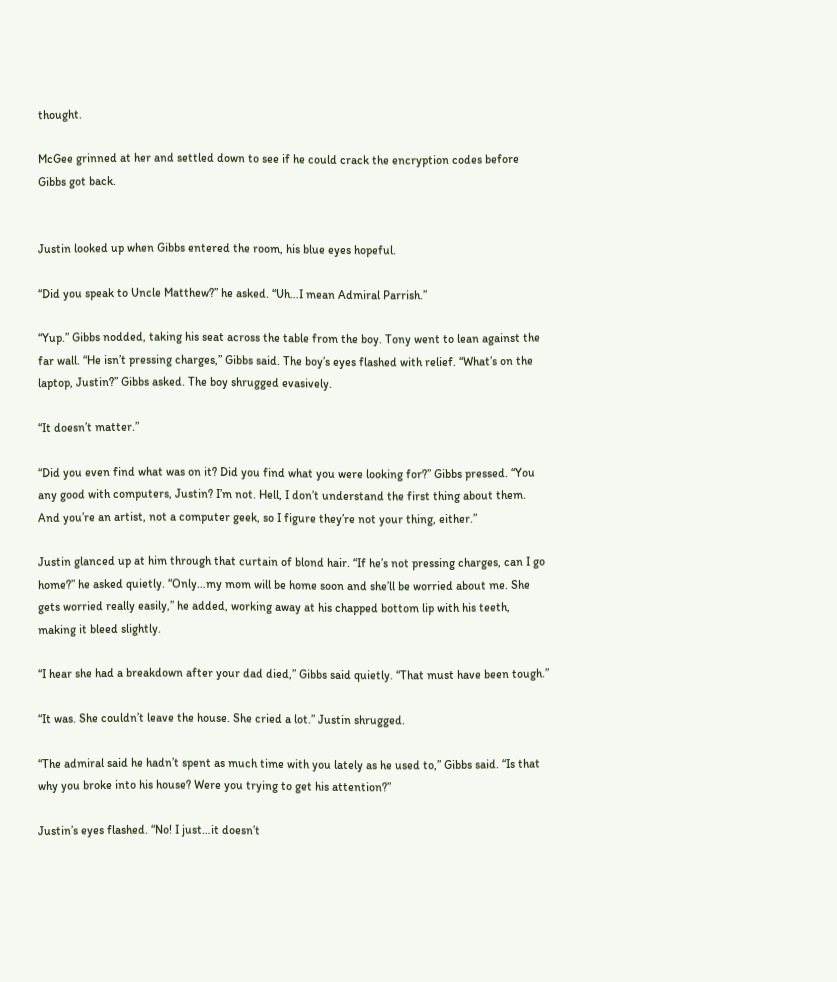thought.

McGee grinned at her and settled down to see if he could crack the encryption codes before Gibbs got back.


Justin looked up when Gibbs entered the room, his blue eyes hopeful.

“Did you speak to Uncle Matthew?” he asked. “Uh…I mean Admiral Parrish.”

“Yup.” Gibbs nodded, taking his seat across the table from the boy. Tony went to lean against the far wall. “He isn’t pressing charges,” Gibbs said. The boy’s eyes flashed with relief. “What’s on the laptop, Justin?” Gibbs asked. The boy shrugged evasively.

“It doesn’t matter.”

“Did you even find what was on it? Did you find what you were looking for?” Gibbs pressed. “You any good with computers, Justin? I’m not. Hell, I don’t understand the first thing about them. And you’re an artist, not a computer geek, so I figure they’re not your thing, either.”

Justin glanced up at him through that curtain of blond hair. “If he’s not pressing charges, can I go home?” he asked quietly. “Only…my mom will be home soon and she’ll be worried about me. She gets worried really easily,” he added, working away at his chapped bottom lip with his teeth, making it bleed slightly.

“I hear she had a breakdown after your dad died,” Gibbs said quietly. “That must have been tough.”

“It was. She couldn’t leave the house. She cried a lot.” Justin shrugged.

“The admiral said he hadn’t spent as much time with you lately as he used to,” Gibbs said. “Is that why you broke into his house? Were you trying to get his attention?”

Justin’s eyes flashed. “No! I just…it doesn’t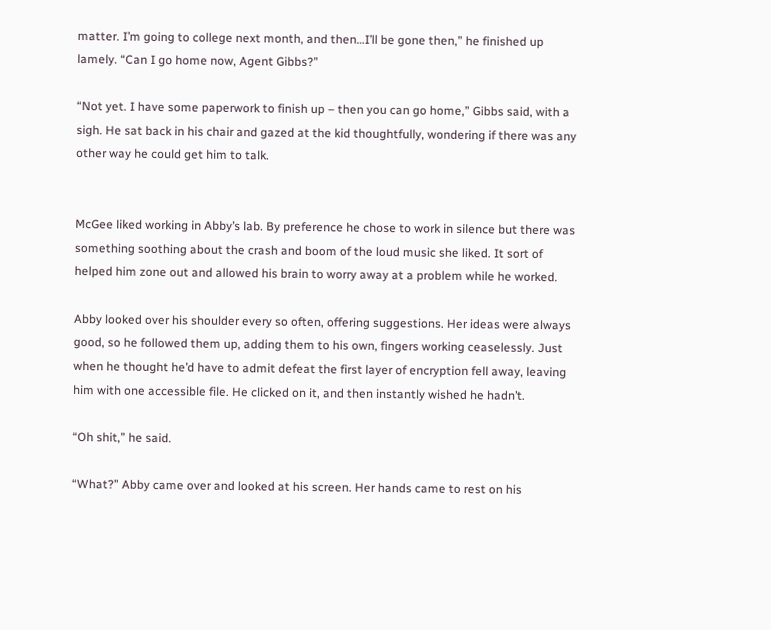matter. I’m going to college next month, and then…I’ll be gone then,” he finished up lamely. “Can I go home now, Agent Gibbs?”

“Not yet. I have some paperwork to finish up – then you can go home,” Gibbs said, with a sigh. He sat back in his chair and gazed at the kid thoughtfully, wondering if there was any other way he could get him to talk.


McGee liked working in Abby’s lab. By preference he chose to work in silence but there was something soothing about the crash and boom of the loud music she liked. It sort of helped him zone out and allowed his brain to worry away at a problem while he worked.

Abby looked over his shoulder every so often, offering suggestions. Her ideas were always good, so he followed them up, adding them to his own, fingers working ceaselessly. Just when he thought he’d have to admit defeat the first layer of encryption fell away, leaving him with one accessible file. He clicked on it, and then instantly wished he hadn’t.

“Oh shit,” he said.

“What?” Abby came over and looked at his screen. Her hands came to rest on his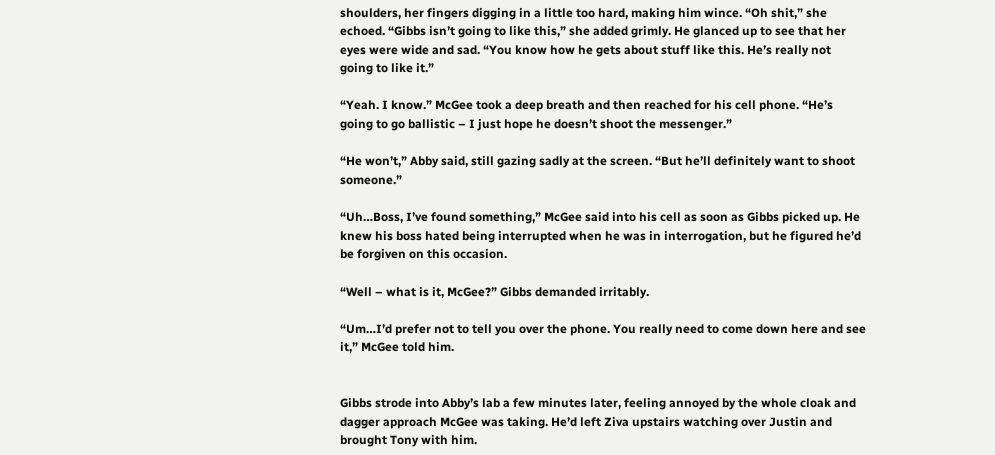shoulders, her fingers digging in a little too hard, making him wince. “Oh shit,” she echoed. “Gibbs isn’t going to like this,” she added grimly. He glanced up to see that her eyes were wide and sad. “You know how he gets about stuff like this. He’s really not going to like it.”

“Yeah. I know.” McGee took a deep breath and then reached for his cell phone. “He’s going to go ballistic – I just hope he doesn’t shoot the messenger.”

“He won’t,” Abby said, still gazing sadly at the screen. “But he’ll definitely want to shoot someone.”

“Uh…Boss, I’ve found something,” McGee said into his cell as soon as Gibbs picked up. He knew his boss hated being interrupted when he was in interrogation, but he figured he’d be forgiven on this occasion.

“Well – what is it, McGee?” Gibbs demanded irritably.

“Um…I’d prefer not to tell you over the phone. You really need to come down here and see it,” McGee told him.


Gibbs strode into Abby’s lab a few minutes later, feeling annoyed by the whole cloak and dagger approach McGee was taking. He’d left Ziva upstairs watching over Justin and brought Tony with him.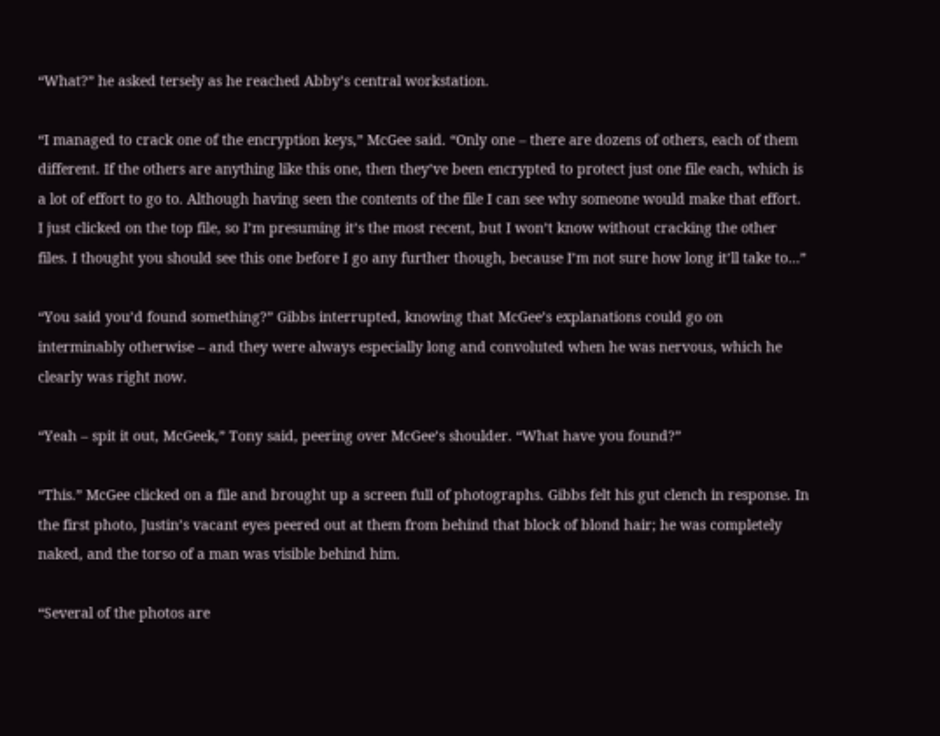“What?” he asked tersely as he reached Abby’s central workstation.

“I managed to crack one of the encryption keys,” McGee said. “Only one – there are dozens of others, each of them different. If the others are anything like this one, then they’ve been encrypted to protect just one file each, which is a lot of effort to go to. Although having seen the contents of the file I can see why someone would make that effort. I just clicked on the top file, so I’m presuming it’s the most recent, but I won’t know without cracking the other files. I thought you should see this one before I go any further though, because I’m not sure how long it’ll take to…”

“You said you’d found something?” Gibbs interrupted, knowing that McGee’s explanations could go on interminably otherwise – and they were always especially long and convoluted when he was nervous, which he clearly was right now.

“Yeah – spit it out, McGeek,” Tony said, peering over McGee’s shoulder. “What have you found?”

“This.” McGee clicked on a file and brought up a screen full of photographs. Gibbs felt his gut clench in response. In the first photo, Justin’s vacant eyes peered out at them from behind that block of blond hair; he was completely naked, and the torso of a man was visible behind him.

“Several of the photos are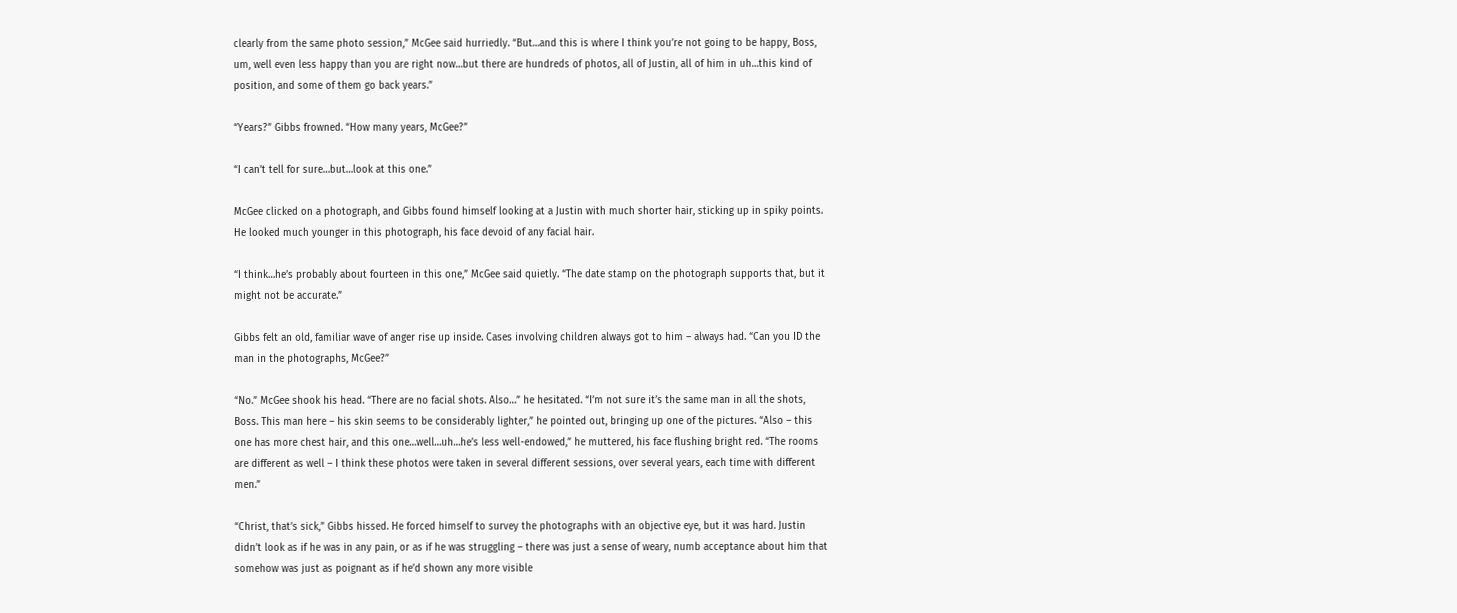clearly from the same photo session,” McGee said hurriedly. “But…and this is where I think you’re not going to be happy, Boss, um, well even less happy than you are right now…but there are hundreds of photos, all of Justin, all of him in uh…this kind of position, and some of them go back years.”

“Years?” Gibbs frowned. “How many years, McGee?”

“I can’t tell for sure…but…look at this one.”

McGee clicked on a photograph, and Gibbs found himself looking at a Justin with much shorter hair, sticking up in spiky points. He looked much younger in this photograph, his face devoid of any facial hair.

“I think…he’s probably about fourteen in this one,” McGee said quietly. “The date stamp on the photograph supports that, but it might not be accurate.”

Gibbs felt an old, familiar wave of anger rise up inside. Cases involving children always got to him – always had. “Can you ID the man in the photographs, McGee?”

“No.” McGee shook his head. “There are no facial shots. Also…” he hesitated. “I’m not sure it’s the same man in all the shots, Boss. This man here – his skin seems to be considerably lighter,” he pointed out, bringing up one of the pictures. “Also – this one has more chest hair, and this one…well…uh…he’s less well-endowed,” he muttered, his face flushing bright red. “The rooms are different as well – I think these photos were taken in several different sessions, over several years, each time with different men.”

“Christ, that’s sick,” Gibbs hissed. He forced himself to survey the photographs with an objective eye, but it was hard. Justin didn’t look as if he was in any pain, or as if he was struggling – there was just a sense of weary, numb acceptance about him that somehow was just as poignant as if he’d shown any more visible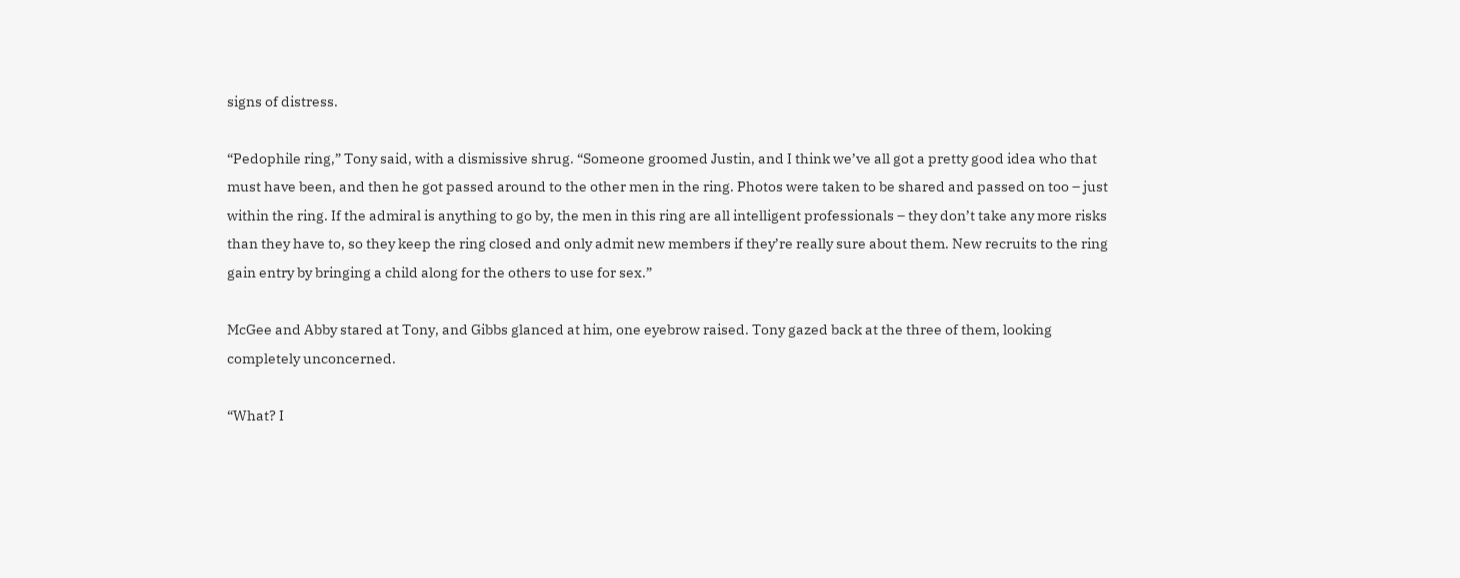signs of distress.

“Pedophile ring,” Tony said, with a dismissive shrug. “Someone groomed Justin, and I think we’ve all got a pretty good idea who that must have been, and then he got passed around to the other men in the ring. Photos were taken to be shared and passed on too – just within the ring. If the admiral is anything to go by, the men in this ring are all intelligent professionals – they don’t take any more risks than they have to, so they keep the ring closed and only admit new members if they’re really sure about them. New recruits to the ring gain entry by bringing a child along for the others to use for sex.”

McGee and Abby stared at Tony, and Gibbs glanced at him, one eyebrow raised. Tony gazed back at the three of them, looking completely unconcerned.

“What? I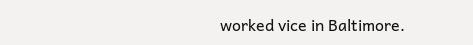worked vice in Baltimore.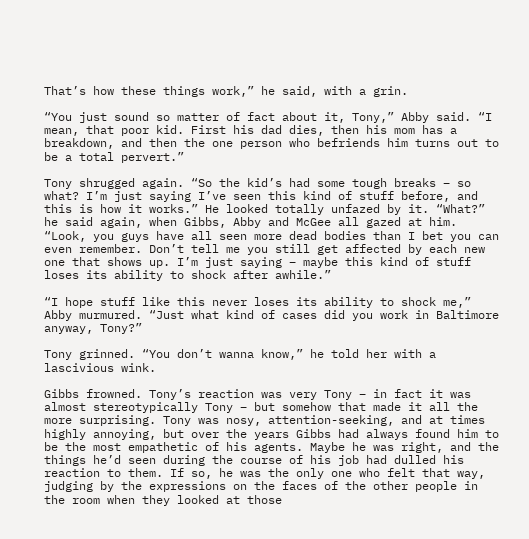That’s how these things work,” he said, with a grin.

“You just sound so matter of fact about it, Tony,” Abby said. “I mean, that poor kid. First his dad dies, then his mom has a breakdown, and then the one person who befriends him turns out to be a total pervert.”

Tony shrugged again. “So the kid’s had some tough breaks – so what? I’m just saying I’ve seen this kind of stuff before, and this is how it works.” He looked totally unfazed by it. “What?” he said again, when Gibbs, Abby and McGee all gazed at him. “Look, you guys have all seen more dead bodies than I bet you can even remember. Don’t tell me you still get affected by each new one that shows up. I’m just saying – maybe this kind of stuff loses its ability to shock after awhile.”

“I hope stuff like this never loses its ability to shock me,” Abby murmured. “Just what kind of cases did you work in Baltimore anyway, Tony?”

Tony grinned. “You don’t wanna know,” he told her with a lascivious wink.

Gibbs frowned. Tony’s reaction was very Tony – in fact it was almost stereotypically Tony – but somehow that made it all the more surprising. Tony was nosy, attention-seeking, and at times highly annoying, but over the years Gibbs had always found him to be the most empathetic of his agents. Maybe he was right, and the things he’d seen during the course of his job had dulled his reaction to them. If so, he was the only one who felt that way, judging by the expressions on the faces of the other people in the room when they looked at those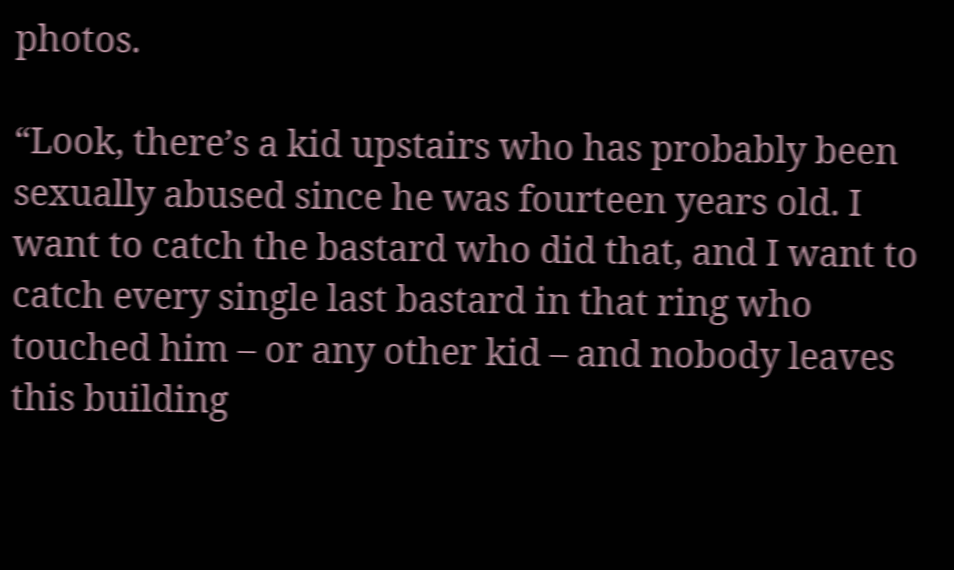photos.

“Look, there’s a kid upstairs who has probably been sexually abused since he was fourteen years old. I want to catch the bastard who did that, and I want to catch every single last bastard in that ring who touched him – or any other kid – and nobody leaves this building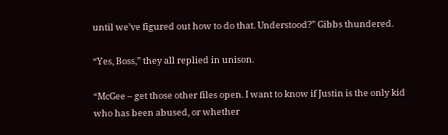until we’ve figured out how to do that. Understood?” Gibbs thundered.

“Yes, Boss,” they all replied in unison.

“McGee – get those other files open. I want to know if Justin is the only kid who has been abused, or whether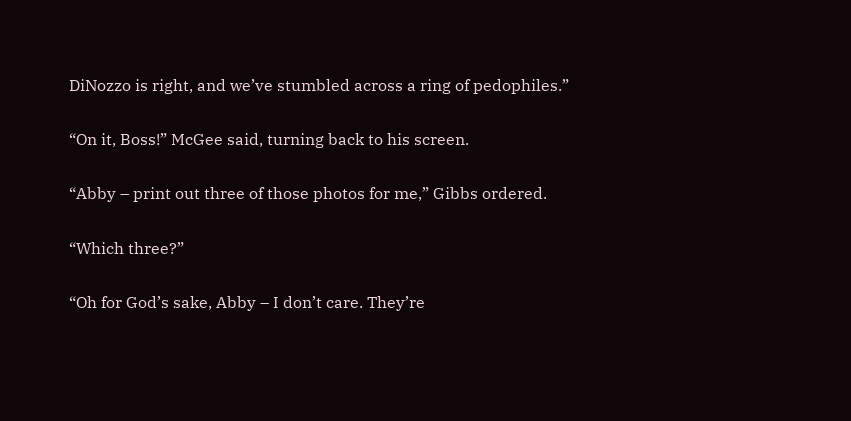DiNozzo is right, and we’ve stumbled across a ring of pedophiles.”

“On it, Boss!” McGee said, turning back to his screen.

“Abby – print out three of those photos for me,” Gibbs ordered.

“Which three?”

“Oh for God’s sake, Abby – I don’t care. They’re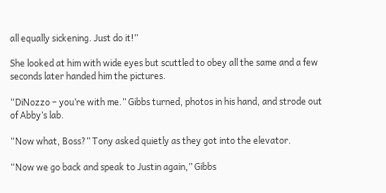all equally sickening. Just do it!”

She looked at him with wide eyes but scuttled to obey all the same and a few seconds later handed him the pictures.

“DiNozzo – you’re with me.” Gibbs turned, photos in his hand, and strode out of Abby’s lab.

“Now what, Boss?” Tony asked quietly as they got into the elevator.

“Now we go back and speak to Justin again,” Gibbs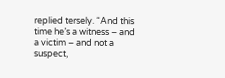replied tersely. “And this time he’s a witness – and a victim – and not a suspect,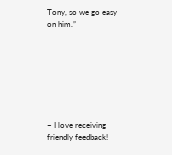Tony, so we go easy on him.”







~ I love receiving friendly feedback!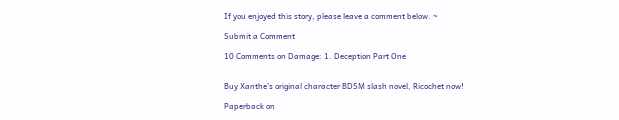If you enjoyed this story, please leave a comment below. ~

Submit a Comment

10 Comments on Damage: 1. Deception Part One


Buy Xanthe's original character BDSM slash novel, Ricochet now!

Paperback on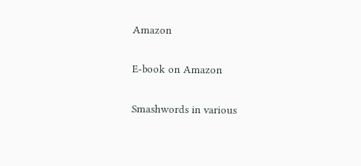Amazon

E-book on Amazon

Smashwords in various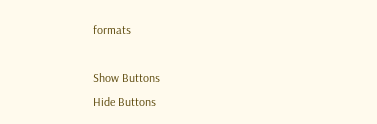formats

Show Buttons
Hide Buttons